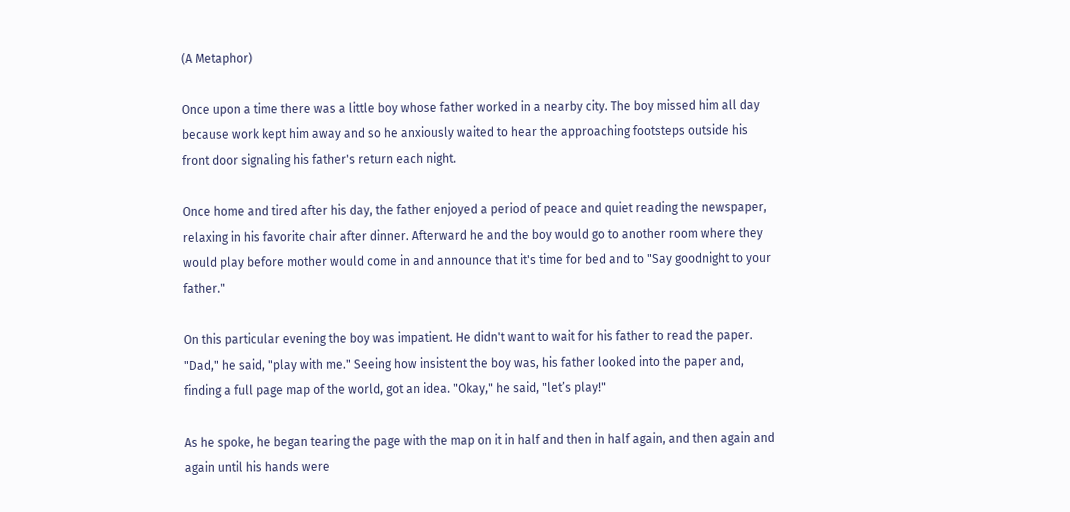(A Metaphor)

Once upon a time there was a little boy whose father worked in a nearby city. The boy missed him all day because work kept him away and so he anxiously waited to hear the approaching footsteps outside his front door signaling his father's return each night.

Once home and tired after his day, the father enjoyed a period of peace and quiet reading the newspaper, relaxing in his favorite chair after dinner. Afterward he and the boy would go to another room where they would play before mother would come in and announce that it's time for bed and to "Say goodnight to your father."

On this particular evening the boy was impatient. He didn't want to wait for his father to read the paper. "Dad," he said, "play with me." Seeing how insistent the boy was, his father looked into the paper and, finding a full page map of the world, got an idea. "Okay," he said, "let’s play!"

As he spoke, he began tearing the page with the map on it in half and then in half again, and then again and again until his hands were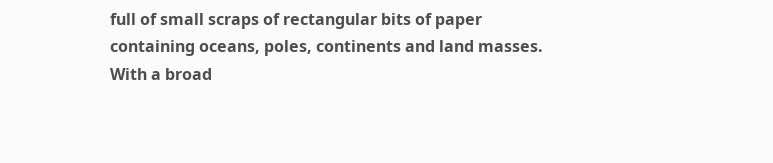full of small scraps of rectangular bits of paper containing oceans, poles, continents and land masses. With a broad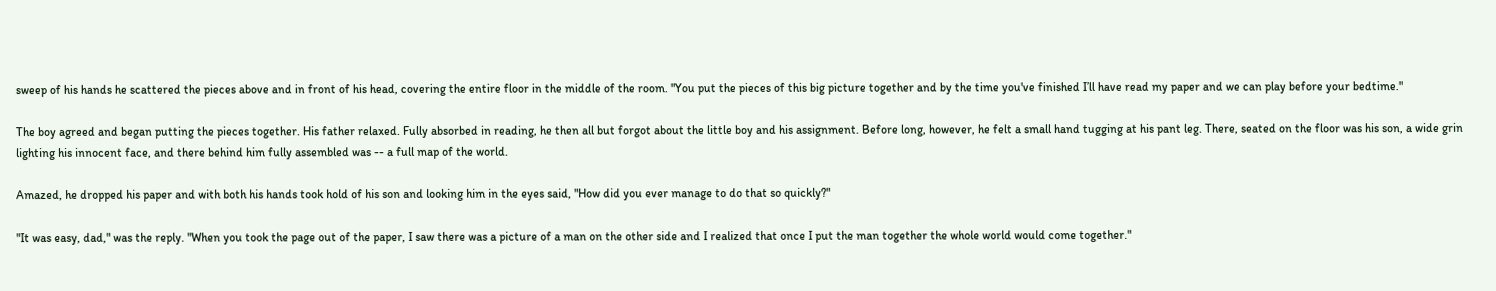sweep of his hands he scattered the pieces above and in front of his head, covering the entire floor in the middle of the room. "You put the pieces of this big picture together and by the time you've finished I’ll have read my paper and we can play before your bedtime."

The boy agreed and began putting the pieces together. His father relaxed. Fully absorbed in reading, he then all but forgot about the little boy and his assignment. Before long, however, he felt a small hand tugging at his pant leg. There, seated on the floor was his son, a wide grin lighting his innocent face, and there behind him fully assembled was -- a full map of the world.

Amazed, he dropped his paper and with both his hands took hold of his son and looking him in the eyes said, "How did you ever manage to do that so quickly?"

"It was easy, dad," was the reply. "When you took the page out of the paper, I saw there was a picture of a man on the other side and I realized that once I put the man together the whole world would come together."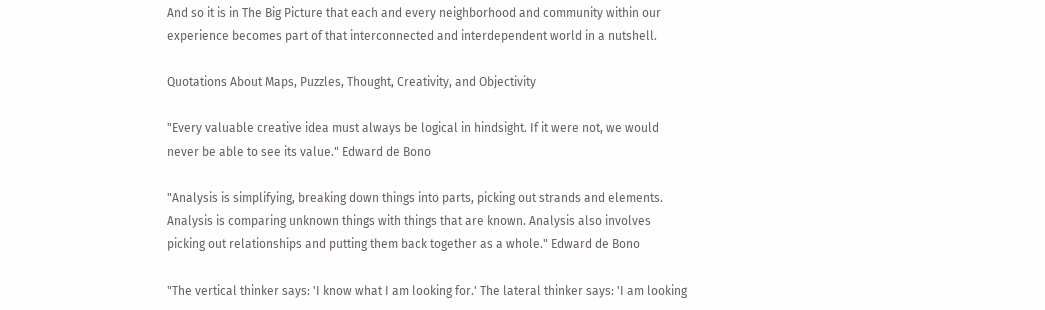And so it is in The Big Picture that each and every neighborhood and community within our experience becomes part of that interconnected and interdependent world in a nutshell.

Quotations About Maps, Puzzles, Thought, Creativity, and Objectivity

"Every valuable creative idea must always be logical in hindsight. If it were not, we would never be able to see its value." Edward de Bono

"Analysis is simplifying, breaking down things into parts, picking out strands and elements. Analysis is comparing unknown things with things that are known. Analysis also involves picking out relationships and putting them back together as a whole." Edward de Bono

"The vertical thinker says: 'I know what I am looking for.' The lateral thinker says: 'I am looking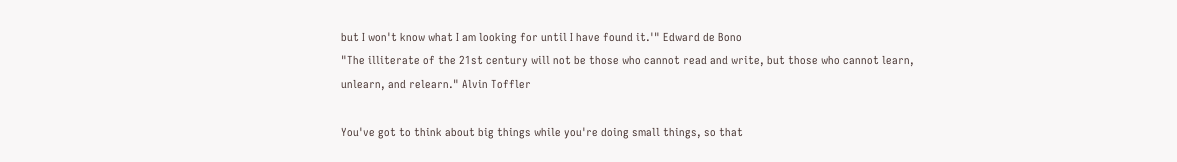but I won't know what I am looking for until I have found it.'" Edward de Bono
"The illiterate of the 21st century will not be those who cannot read and write, but those who cannot learn, unlearn, and relearn." Alvin Toffler

You've got to think about big things while you're doing small things, so that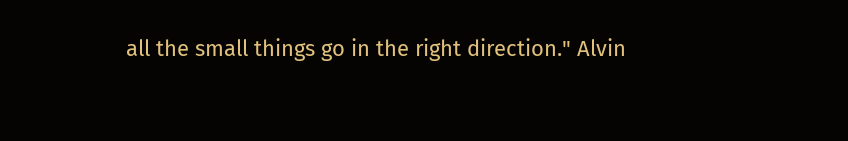all the small things go in the right direction." Alvin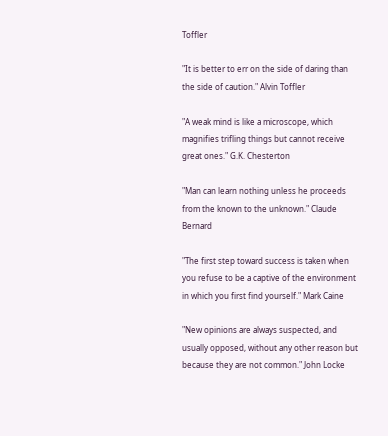Toffler

"It is better to err on the side of daring than the side of caution." Alvin Toffler

"A weak mind is like a microscope, which magnifies trifling things but cannot receive great ones." G.K. Chesterton

"Man can learn nothing unless he proceeds from the known to the unknown." Claude Bernard

"The first step toward success is taken when you refuse to be a captive of the environment in which you first find yourself." Mark Caine

"New opinions are always suspected, and usually opposed, without any other reason but because they are not common." John Locke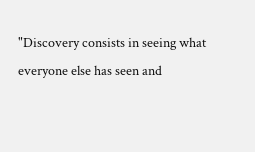"Discovery consists in seeing what everyone else has seen and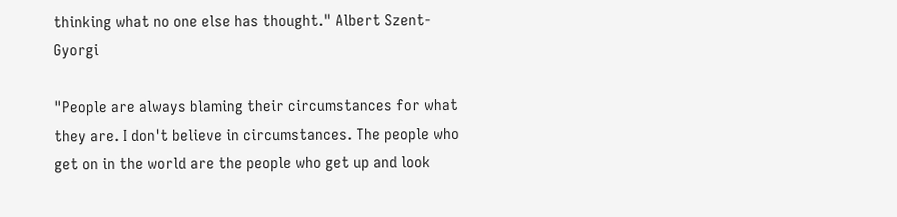thinking what no one else has thought." Albert Szent-Gyorgi

"People are always blaming their circumstances for what they are. I don't believe in circumstances. The people who get on in the world are the people who get up and look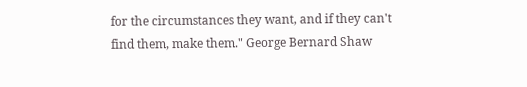for the circumstances they want, and if they can't find them, make them." George Bernard Shaw